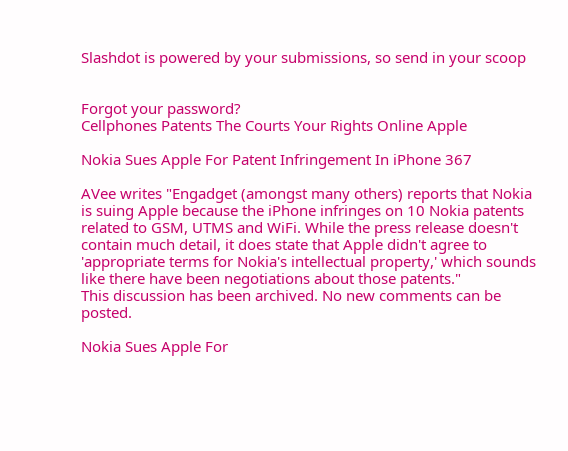Slashdot is powered by your submissions, so send in your scoop


Forgot your password?
Cellphones Patents The Courts Your Rights Online Apple

Nokia Sues Apple For Patent Infringement In iPhone 367

AVee writes "Engadget (amongst many others) reports that Nokia is suing Apple because the iPhone infringes on 10 Nokia patents related to GSM, UTMS and WiFi. While the press release doesn't contain much detail, it does state that Apple didn't agree to 'appropriate terms for Nokia's intellectual property,' which sounds like there have been negotiations about those patents."
This discussion has been archived. No new comments can be posted.

Nokia Sues Apple For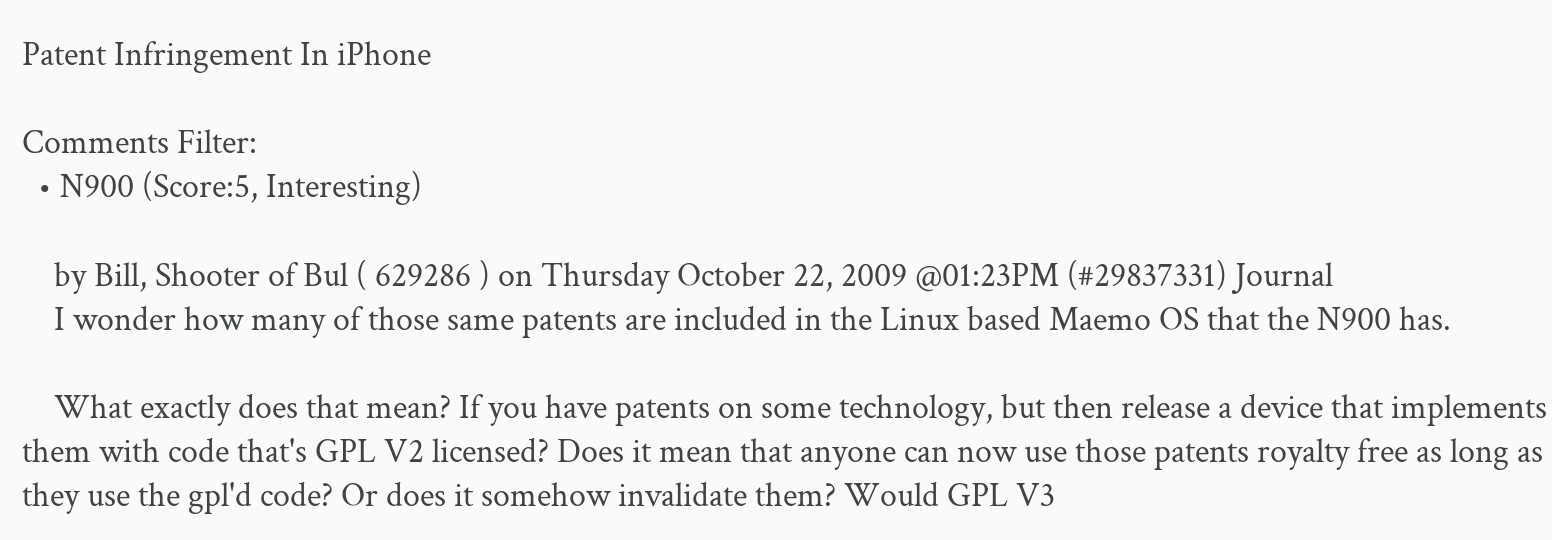Patent Infringement In iPhone

Comments Filter:
  • N900 (Score:5, Interesting)

    by Bill, Shooter of Bul ( 629286 ) on Thursday October 22, 2009 @01:23PM (#29837331) Journal
    I wonder how many of those same patents are included in the Linux based Maemo OS that the N900 has.

    What exactly does that mean? If you have patents on some technology, but then release a device that implements them with code that's GPL V2 licensed? Does it mean that anyone can now use those patents royalty free as long as they use the gpl'd code? Or does it somehow invalidate them? Would GPL V3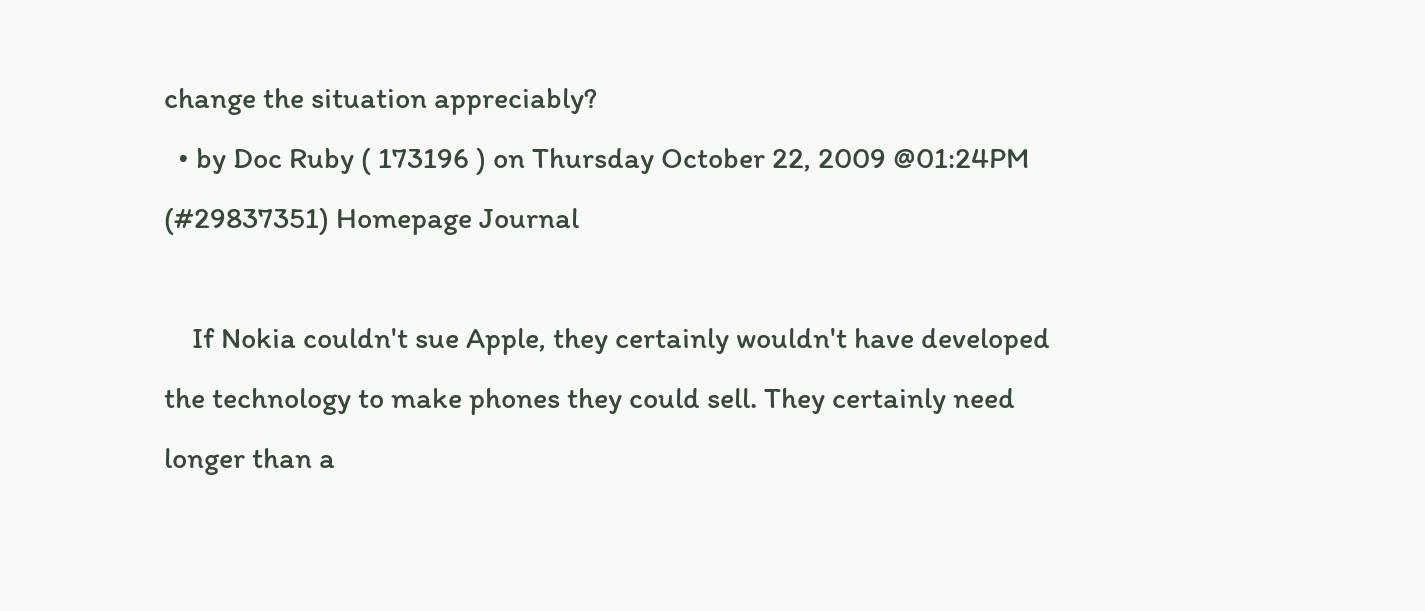change the situation appreciably?
  • by Doc Ruby ( 173196 ) on Thursday October 22, 2009 @01:24PM (#29837351) Homepage Journal

    If Nokia couldn't sue Apple, they certainly wouldn't have developed the technology to make phones they could sell. They certainly need longer than a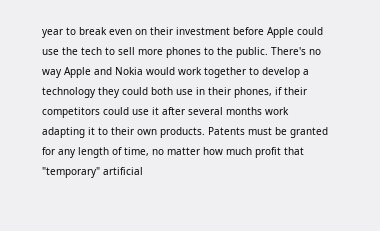year to break even on their investment before Apple could use the tech to sell more phones to the public. There's no way Apple and Nokia would work together to develop a technology they could both use in their phones, if their competitors could use it after several months work adapting it to their own products. Patents must be granted for any length of time, no matter how much profit that "temporary" artificial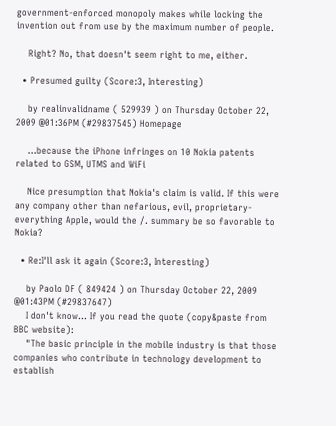government-enforced monopoly makes while locking the invention out from use by the maximum number of people.

    Right? No, that doesn't seem right to me, either.

  • Presumed guilty (Score:3, Interesting)

    by realinvalidname ( 529939 ) on Thursday October 22, 2009 @01:36PM (#29837545) Homepage

    ...because the iPhone infringes on 10 Nokia patents related to GSM, UTMS and WiFi

    Nice presumption that Nokia's claim is valid. If this were any company other than nefarious, evil, proprietary-everything Apple, would the /. summary be so favorable to Nokia?

  • Re:I'll ask it again (Score:3, Interesting)

    by Paolo DF ( 849424 ) on Thursday October 22, 2009 @01:43PM (#29837647)
    I don't know... If you read the quote (copy&paste from BBC website):
    "The basic principle in the mobile industry is that those companies who contribute in technology development to establish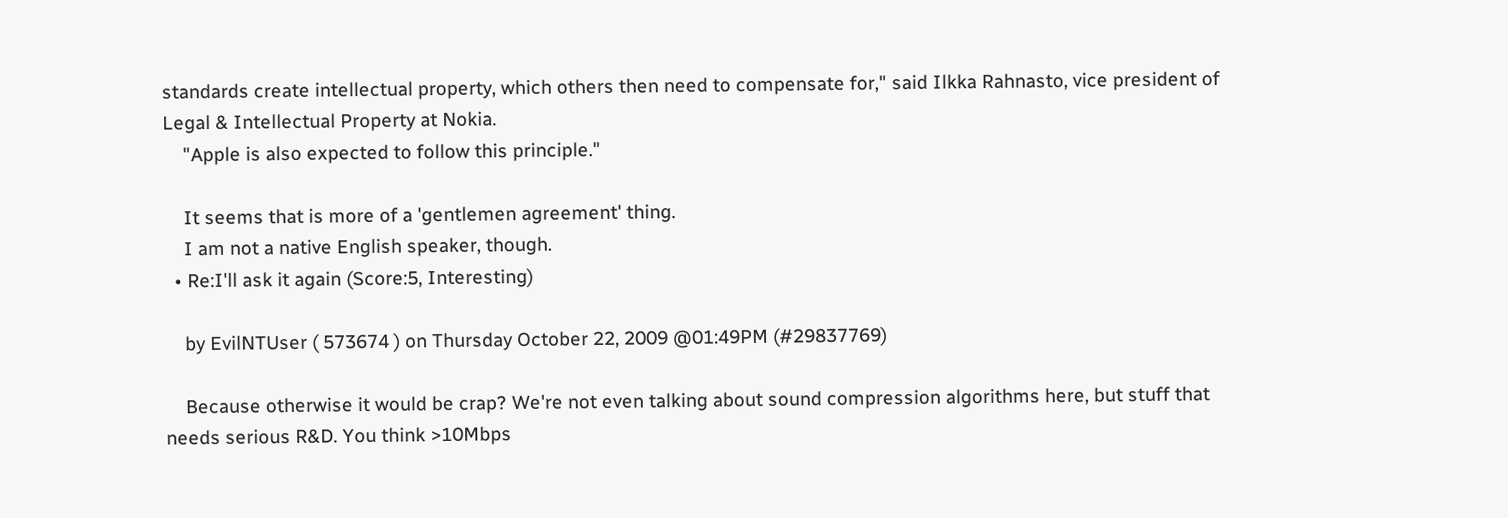standards create intellectual property, which others then need to compensate for," said Ilkka Rahnasto, vice president of Legal & Intellectual Property at Nokia.
    "Apple is also expected to follow this principle."

    It seems that is more of a 'gentlemen agreement' thing.
    I am not a native English speaker, though.
  • Re:I'll ask it again (Score:5, Interesting)

    by EvilNTUser ( 573674 ) on Thursday October 22, 2009 @01:49PM (#29837769)

    Because otherwise it would be crap? We're not even talking about sound compression algorithms here, but stuff that needs serious R&D. You think >10Mbps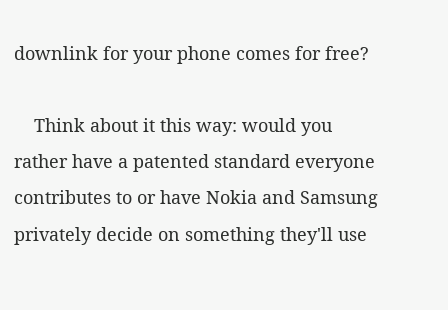downlink for your phone comes for free?

    Think about it this way: would you rather have a patented standard everyone contributes to or have Nokia and Samsung privately decide on something they'll use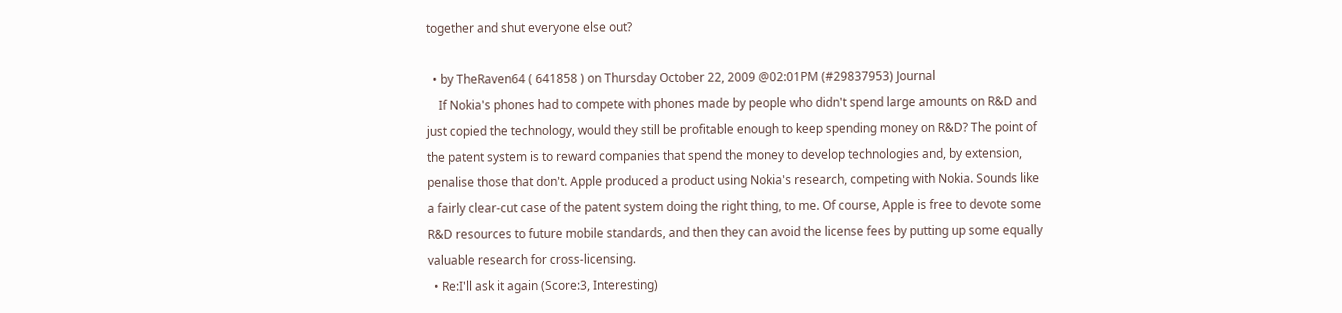together and shut everyone else out?

  • by TheRaven64 ( 641858 ) on Thursday October 22, 2009 @02:01PM (#29837953) Journal
    If Nokia's phones had to compete with phones made by people who didn't spend large amounts on R&D and just copied the technology, would they still be profitable enough to keep spending money on R&D? The point of the patent system is to reward companies that spend the money to develop technologies and, by extension, penalise those that don't. Apple produced a product using Nokia's research, competing with Nokia. Sounds like a fairly clear-cut case of the patent system doing the right thing, to me. Of course, Apple is free to devote some R&D resources to future mobile standards, and then they can avoid the license fees by putting up some equally valuable research for cross-licensing.
  • Re:I'll ask it again (Score:3, Interesting)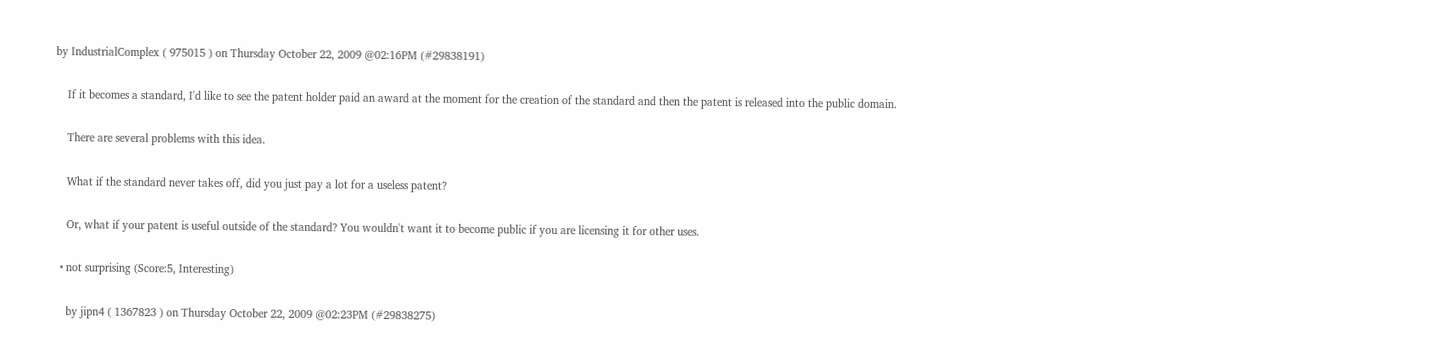by IndustrialComplex ( 975015 ) on Thursday October 22, 2009 @02:16PM (#29838191)

    If it becomes a standard, I'd like to see the patent holder paid an award at the moment for the creation of the standard and then the patent is released into the public domain.

    There are several problems with this idea.

    What if the standard never takes off, did you just pay a lot for a useless patent?

    Or, what if your patent is useful outside of the standard? You wouldn't want it to become public if you are licensing it for other uses.

  • not surprising (Score:5, Interesting)

    by jipn4 ( 1367823 ) on Thursday October 22, 2009 @02:23PM (#29838275)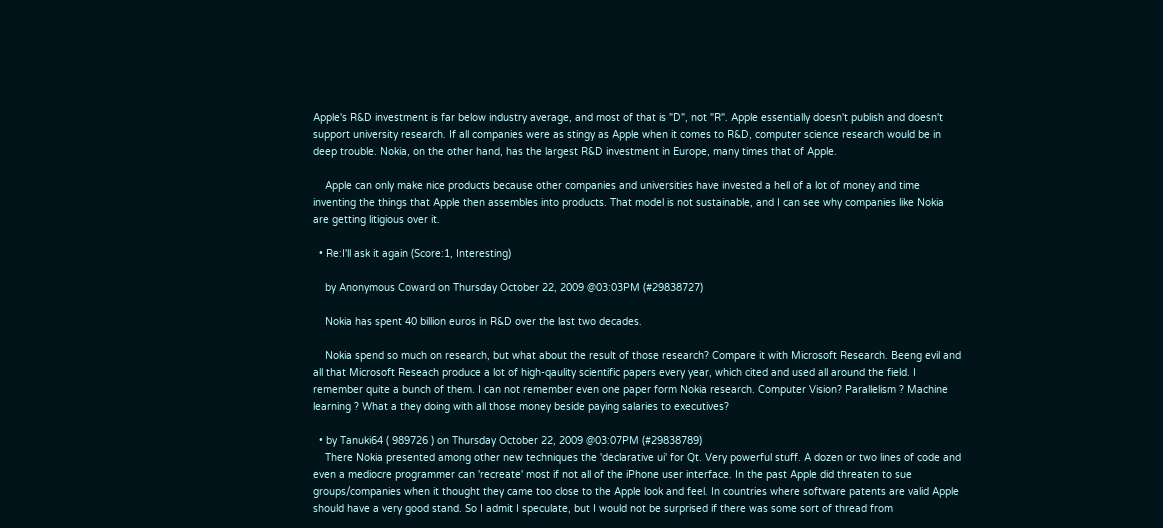Apple's R&D investment is far below industry average, and most of that is "D", not "R". Apple essentially doesn't publish and doesn't support university research. If all companies were as stingy as Apple when it comes to R&D, computer science research would be in deep trouble. Nokia, on the other hand, has the largest R&D investment in Europe, many times that of Apple.

    Apple can only make nice products because other companies and universities have invested a hell of a lot of money and time inventing the things that Apple then assembles into products. That model is not sustainable, and I can see why companies like Nokia are getting litigious over it.

  • Re:I'll ask it again (Score:1, Interesting)

    by Anonymous Coward on Thursday October 22, 2009 @03:03PM (#29838727)

    Nokia has spent 40 billion euros in R&D over the last two decades.

    Nokia spend so much on research, but what about the result of those research? Compare it with Microsoft Research. Beeng evil and all that Microsoft Reseach produce a lot of high-qaulity scientific papers every year, which cited and used all around the field. I remember quite a bunch of them. I can not remember even one paper form Nokia research. Computer Vision? Parallelism ? Machine learning ? What a they doing with all those money beside paying salaries to executives?

  • by Tanuki64 ( 989726 ) on Thursday October 22, 2009 @03:07PM (#29838789)
    There Nokia presented among other new techniques the 'declarative ui' for Qt. Very powerful stuff. A dozen or two lines of code and even a mediocre programmer can 'recreate' most if not all of the iPhone user interface. In the past Apple did threaten to sue groups/companies when it thought they came too close to the Apple look and feel. In countries where software patents are valid Apple should have a very good stand. So I admit I speculate, but I would not be surprised if there was some sort of thread from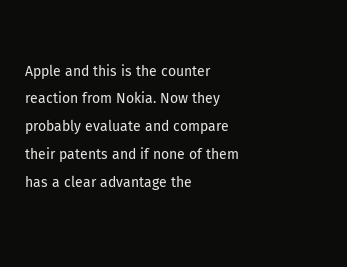Apple and this is the counter reaction from Nokia. Now they probably evaluate and compare their patents and if none of them has a clear advantage the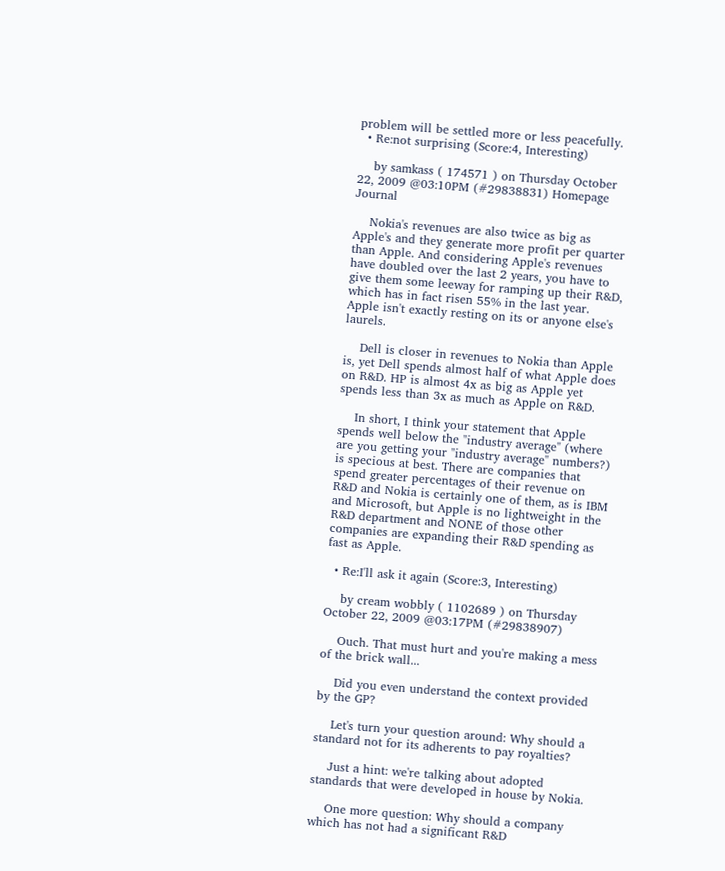problem will be settled more or less peacefully.
  • Re:not surprising (Score:4, Interesting)

    by samkass ( 174571 ) on Thursday October 22, 2009 @03:10PM (#29838831) Homepage Journal

    Nokia's revenues are also twice as big as Apple's and they generate more profit per quarter than Apple. And considering Apple's revenues have doubled over the last 2 years, you have to give them some leeway for ramping up their R&D, which has in fact risen 55% in the last year. Apple isn't exactly resting on its or anyone else's laurels.

    Dell is closer in revenues to Nokia than Apple is, yet Dell spends almost half of what Apple does on R&D. HP is almost 4x as big as Apple yet spends less than 3x as much as Apple on R&D.

    In short, I think your statement that Apple spends well below the "industry average" (where are you getting your "industry average" numbers?) is specious at best. There are companies that spend greater percentages of their revenue on R&D and Nokia is certainly one of them, as is IBM and Microsoft, but Apple is no lightweight in the R&D department and NONE of those other companies are expanding their R&D spending as fast as Apple.

  • Re:I'll ask it again (Score:3, Interesting)

    by cream wobbly ( 1102689 ) on Thursday October 22, 2009 @03:17PM (#29838907)

    Ouch. That must hurt and you're making a mess of the brick wall...

    Did you even understand the context provided by the GP?

    Let's turn your question around: Why should a standard not for its adherents to pay royalties?

    Just a hint: we're talking about adopted standards that were developed in house by Nokia.

    One more question: Why should a company which has not had a significant R&D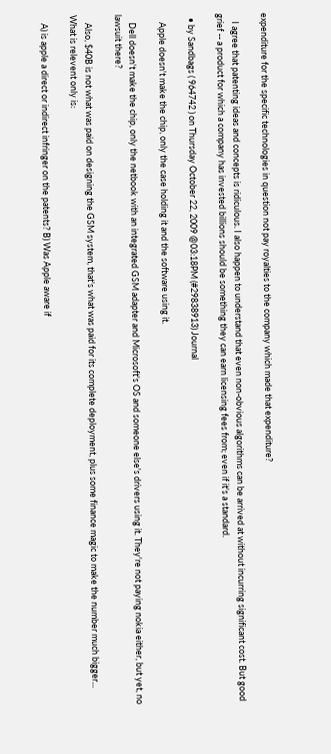expenditure for the specific technologies in question not pay royalties to the company which made that expenditure?

    I agree that patenting ideas and concepts is ridiculous. I also happen to understand that even non-obvious algorithms can be arrived at without incurring significant cost. But good grief -- a product for which a company has invested billions should be something they can earn licensing fees from; even if it's a standard.

  • by Sandbags ( 964742 ) on Thursday October 22, 2009 @03:18PM (#29838913) Journal

    Apple doesn't make the chip, only the case holding it and the software using it.

    Dell doesn't make the chip, only the netbook with an integrated GSM adapter and Microsoft's OS and someone else's drivers using it. They're not paying nokia either, but yet, no lawsuit there?

    Also, $40B is not what was paid on designing the GSM system, that's what was paid for its complete deployment, plus some finance magic to make the number much bigger... What is relevent only is:

    A) is apple a direct or indirect infringer on the patents? B) Was Apple aware if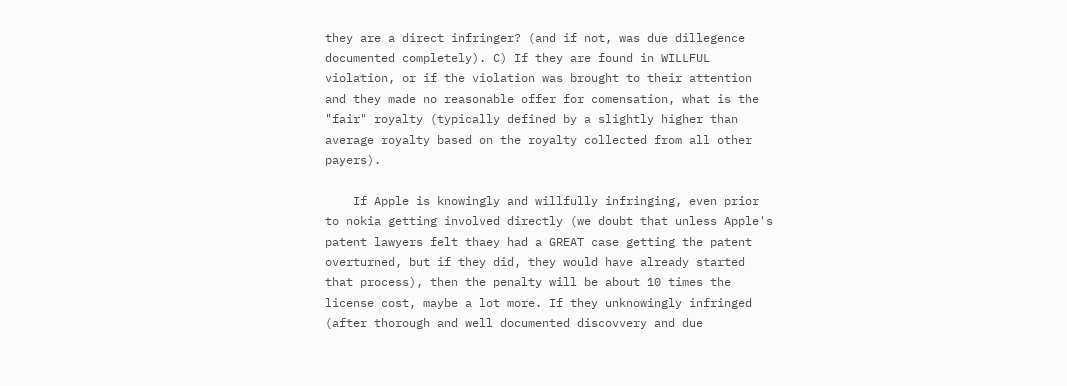they are a direct infringer? (and if not, was due dillegence documented completely). C) If they are found in WILLFUL violation, or if the violation was brought to their attention and they made no reasonable offer for comensation, what is the "fair" royalty (typically defined by a slightly higher than average royalty based on the royalty collected from all other payers).

    If Apple is knowingly and willfully infringing, even prior to nokia getting involved directly (we doubt that unless Apple's patent lawyers felt thaey had a GREAT case getting the patent overturned, but if they did, they would have already started that process), then the penalty will be about 10 times the license cost, maybe a lot more. If they unknowingly infringed (after thorough and well documented discovvery and due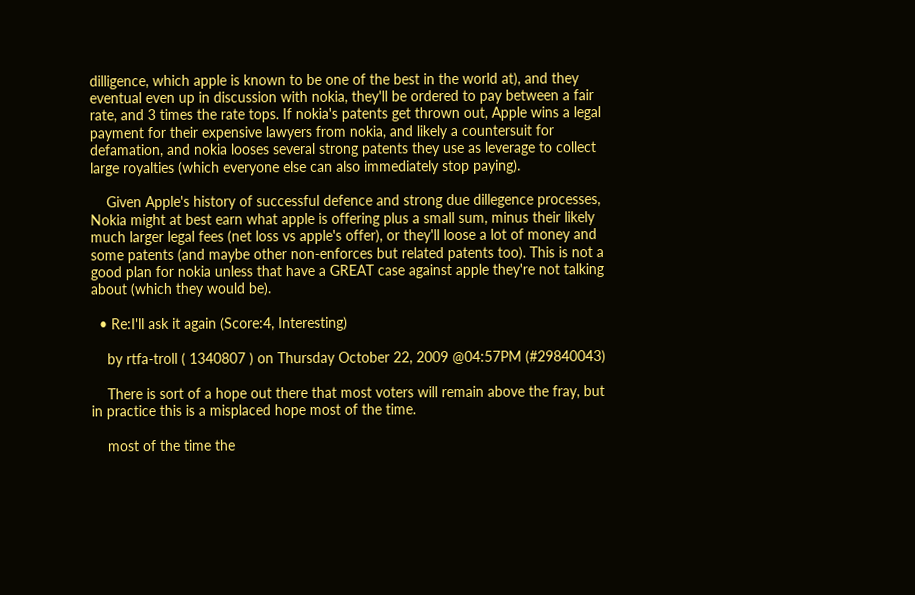dilligence, which apple is known to be one of the best in the world at), and they eventual even up in discussion with nokia, they'll be ordered to pay between a fair rate, and 3 times the rate tops. If nokia's patents get thrown out, Apple wins a legal payment for their expensive lawyers from nokia, and likely a countersuit for defamation, and nokia looses several strong patents they use as leverage to collect large royalties (which everyone else can also immediately stop paying).

    Given Apple's history of successful defence and strong due dillegence processes, Nokia might at best earn what apple is offering plus a small sum, minus their likely much larger legal fees (net loss vs apple's offer), or they'll loose a lot of money and some patents (and maybe other non-enforces but related patents too). This is not a good plan for nokia unless that have a GREAT case against apple they're not talking about (which they would be).

  • Re:I'll ask it again (Score:4, Interesting)

    by rtfa-troll ( 1340807 ) on Thursday October 22, 2009 @04:57PM (#29840043)

    There is sort of a hope out there that most voters will remain above the fray, but in practice this is a misplaced hope most of the time.

    most of the time the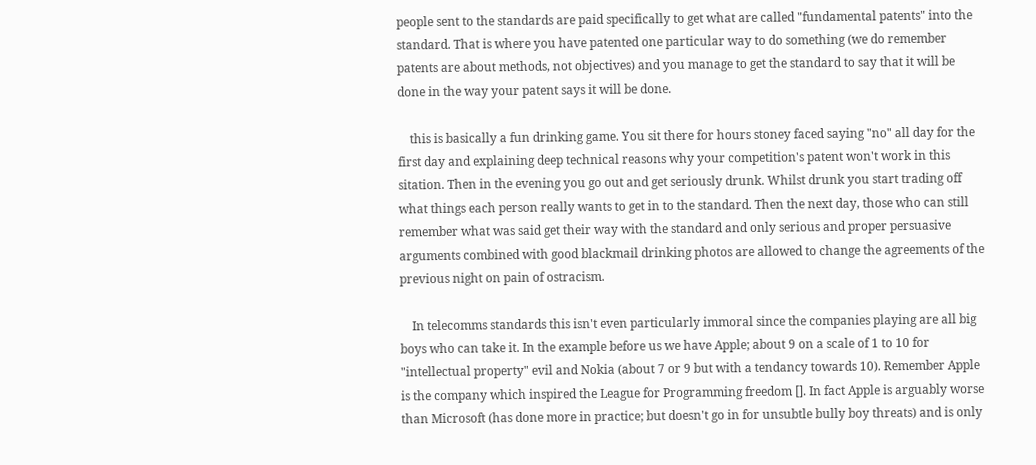people sent to the standards are paid specifically to get what are called "fundamental patents" into the standard. That is where you have patented one particular way to do something (we do remember patents are about methods, not objectives) and you manage to get the standard to say that it will be done in the way your patent says it will be done.

    this is basically a fun drinking game. You sit there for hours stoney faced saying "no" all day for the first day and explaining deep technical reasons why your competition's patent won't work in this sitation. Then in the evening you go out and get seriously drunk. Whilst drunk you start trading off what things each person really wants to get in to the standard. Then the next day, those who can still remember what was said get their way with the standard and only serious and proper persuasive arguments combined with good blackmail drinking photos are allowed to change the agreements of the previous night on pain of ostracism.

    In telecomms standards this isn't even particularly immoral since the companies playing are all big boys who can take it. In the example before us we have Apple; about 9 on a scale of 1 to 10 for "intellectual property" evil and Nokia (about 7 or 9 but with a tendancy towards 10). Remember Apple is the company which inspired the League for Programming freedom []. In fact Apple is arguably worse than Microsoft (has done more in practice; but doesn't go in for unsubtle bully boy threats) and is only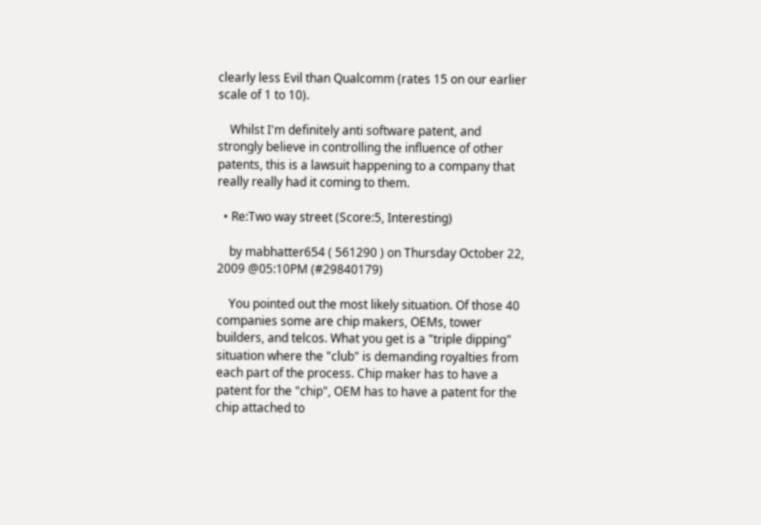clearly less Evil than Qualcomm (rates 15 on our earlier scale of 1 to 10).

    Whilst I'm definitely anti software patent, and strongly believe in controlling the influence of other patents, this is a lawsuit happening to a company that really really had it coming to them.

  • Re:Two way street (Score:5, Interesting)

    by mabhatter654 ( 561290 ) on Thursday October 22, 2009 @05:10PM (#29840179)

    You pointed out the most likely situation. Of those 40 companies some are chip makers, OEMs, tower builders, and telcos. What you get is a "triple dipping" situation where the "club" is demanding royalties from each part of the process. Chip maker has to have a patent for the "chip", OEM has to have a patent for the chip attached to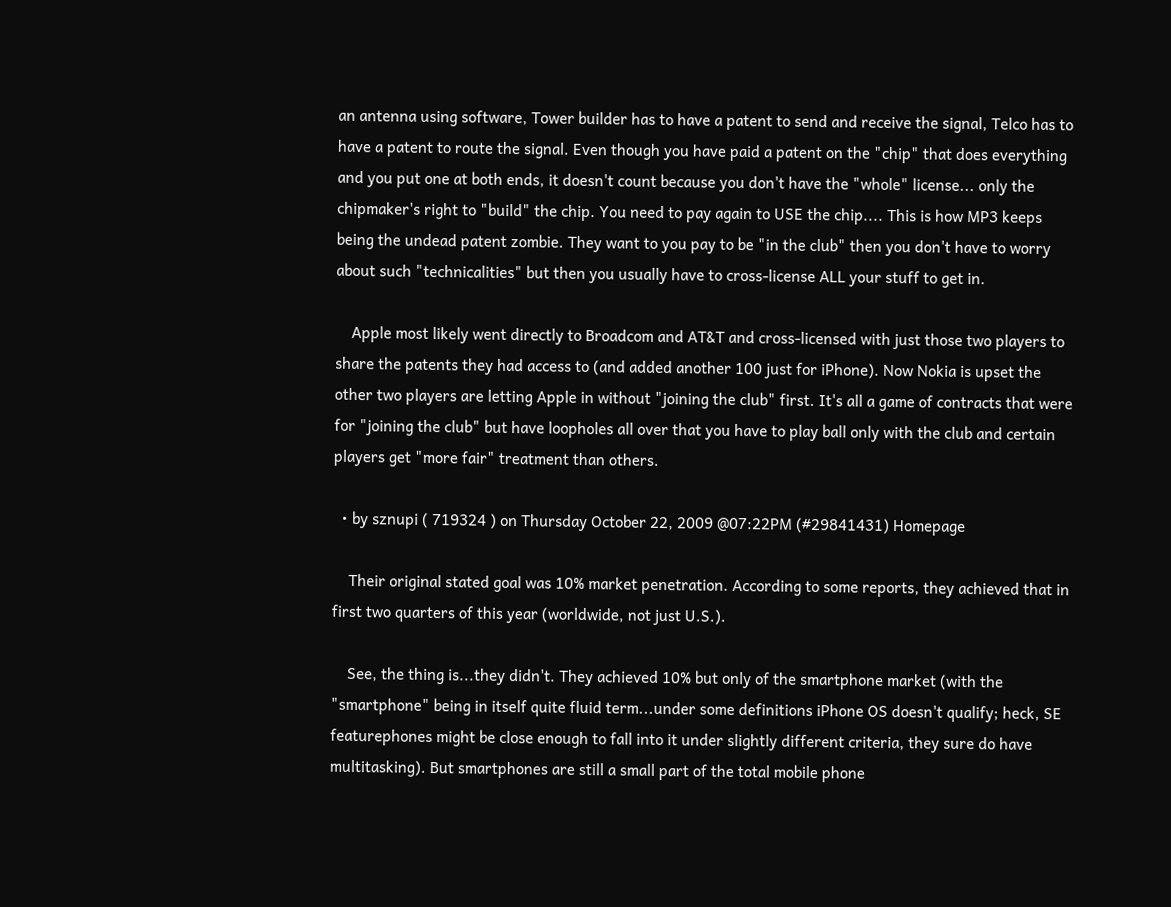an antenna using software, Tower builder has to have a patent to send and receive the signal, Telco has to have a patent to route the signal. Even though you have paid a patent on the "chip" that does everything and you put one at both ends, it doesn't count because you don't have the "whole" license... only the chipmaker's right to "build" the chip. You need to pay again to USE the chip.... This is how MP3 keeps being the undead patent zombie. They want to you pay to be "in the club" then you don't have to worry about such "technicalities" but then you usually have to cross-license ALL your stuff to get in.

    Apple most likely went directly to Broadcom and AT&T and cross-licensed with just those two players to share the patents they had access to (and added another 100 just for iPhone). Now Nokia is upset the other two players are letting Apple in without "joining the club" first. It's all a game of contracts that were for "joining the club" but have loopholes all over that you have to play ball only with the club and certain players get "more fair" treatment than others.

  • by sznupi ( 719324 ) on Thursday October 22, 2009 @07:22PM (#29841431) Homepage

    Their original stated goal was 10% market penetration. According to some reports, they achieved that in first two quarters of this year (worldwide, not just U.S.).

    See, the thing is...they didn't. They achieved 10% but only of the smartphone market (with the "smartphone" being in itself quite fluid term...under some definitions iPhone OS doesn't qualify; heck, SE featurephones might be close enough to fall into it under slightly different criteria, they sure do have multitasking). But smartphones are still a small part of the total mobile phone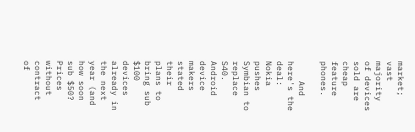market; vast majority of devices sold are cheap feature phones.

    And here's the deal: Nokia pushes Symbian to replace S40. Android device makers stated their plans to bring sub $100 devices already in the next year (and how soon sub $50? Prices without contract of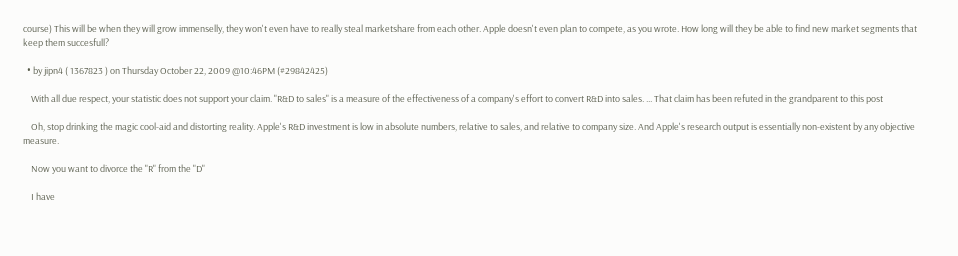course) This will be when they will grow immenselly, they won't even have to really steal marketshare from each other. Apple doesn't even plan to compete, as you wrote. How long will they be able to find new market segments that keep them succesfull?

  • by jipn4 ( 1367823 ) on Thursday October 22, 2009 @10:46PM (#29842425)

    With all due respect, your statistic does not support your claim. "R&D to sales" is a measure of the effectiveness of a company's effort to convert R&D into sales. ... That claim has been refuted in the grandparent to this post

    Oh, stop drinking the magic cool-aid and distorting reality. Apple's R&D investment is low in absolute numbers, relative to sales, and relative to company size. And Apple's research output is essentially non-existent by any objective measure.

    Now you want to divorce the "R" from the "D"

    I have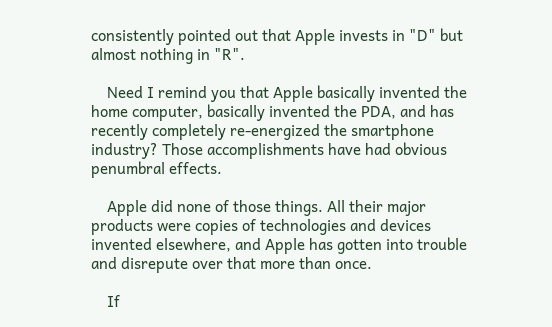consistently pointed out that Apple invests in "D" but almost nothing in "R".

    Need I remind you that Apple basically invented the home computer, basically invented the PDA, and has recently completely re-energized the smartphone industry? Those accomplishments have had obvious penumbral effects.

    Apple did none of those things. All their major products were copies of technologies and devices invented elsewhere, and Apple has gotten into trouble and disrepute over that more than once.

    If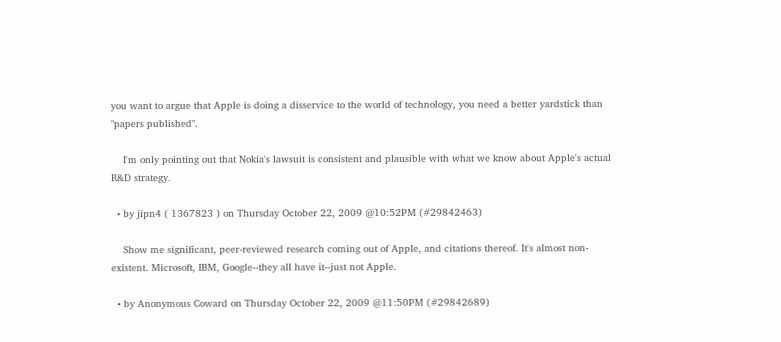you want to argue that Apple is doing a disservice to the world of technology, you need a better yardstick than "papers published".

    I'm only pointing out that Nokia's lawsuit is consistent and plausible with what we know about Apple's actual R&D strategy.

  • by jipn4 ( 1367823 ) on Thursday October 22, 2009 @10:52PM (#29842463)

    Show me significant, peer-reviewed research coming out of Apple, and citations thereof. It's almost non-existent. Microsoft, IBM, Google--they all have it--just not Apple.

  • by Anonymous Coward on Thursday October 22, 2009 @11:50PM (#29842689)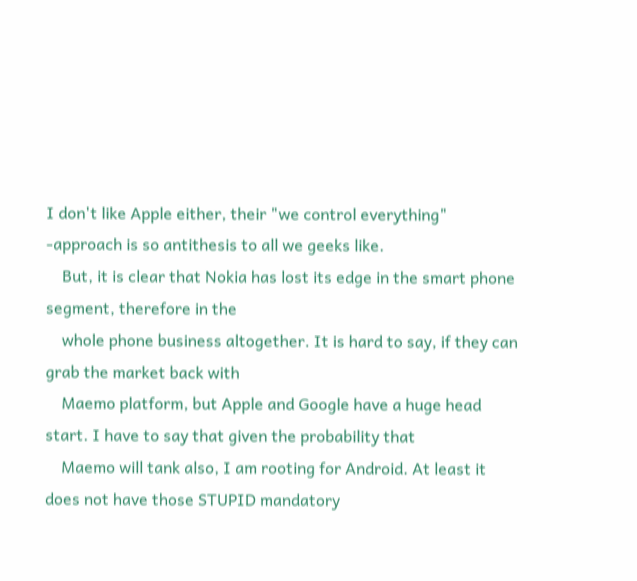I don't like Apple either, their "we control everything" -approach is so antithesis to all we geeks like.
    But, it is clear that Nokia has lost its edge in the smart phone segment, therefore in the
    whole phone business altogether. It is hard to say, if they can grab the market back with
    Maemo platform, but Apple and Google have a huge head start. I have to say that given the probability that
    Maemo will tank also, I am rooting for Android. At least it does not have those STUPID mandatory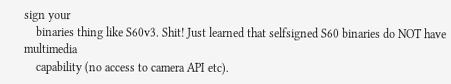sign your
    binaries thing like S60v3. Shit! Just learned that selfsigned S60 binaries do NOT have multimedia
    capability (no access to camera API etc).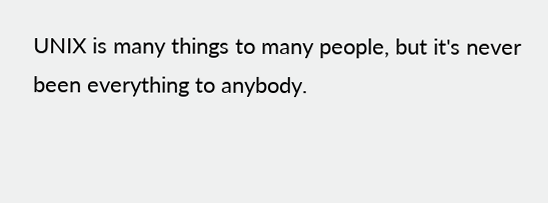UNIX is many things to many people, but it's never been everything to anybody.